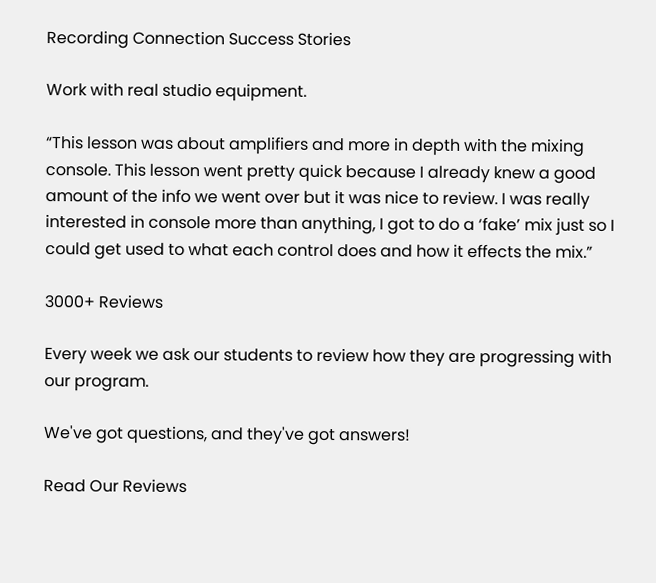Recording Connection Success Stories

Work with real studio equipment.

“This lesson was about amplifiers and more in depth with the mixing console. This lesson went pretty quick because I already knew a good amount of the info we went over but it was nice to review. I was really interested in console more than anything, I got to do a ‘fake’ mix just so I could get used to what each control does and how it effects the mix.”

3000+ Reviews

Every week we ask our students to review how they are progressing with our program.

We've got questions, and they've got answers!

Read Our Reviews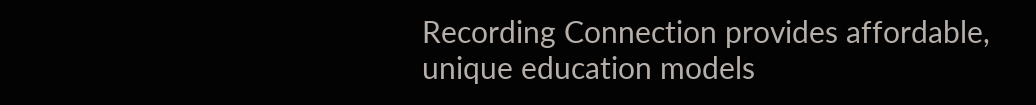Recording Connection provides affordable, unique education models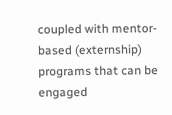coupled with mentor-based (externship) programs that can be engaged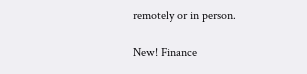remotely or in person.

New! Finance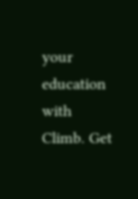your education with Climb. Get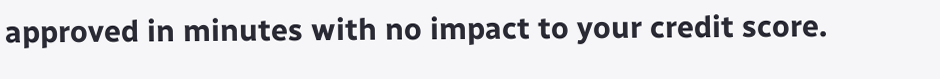approved in minutes with no impact to your credit score.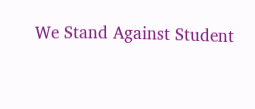We Stand Against Student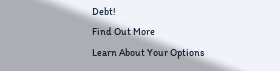Debt!
Find Out More
Learn About Your Options